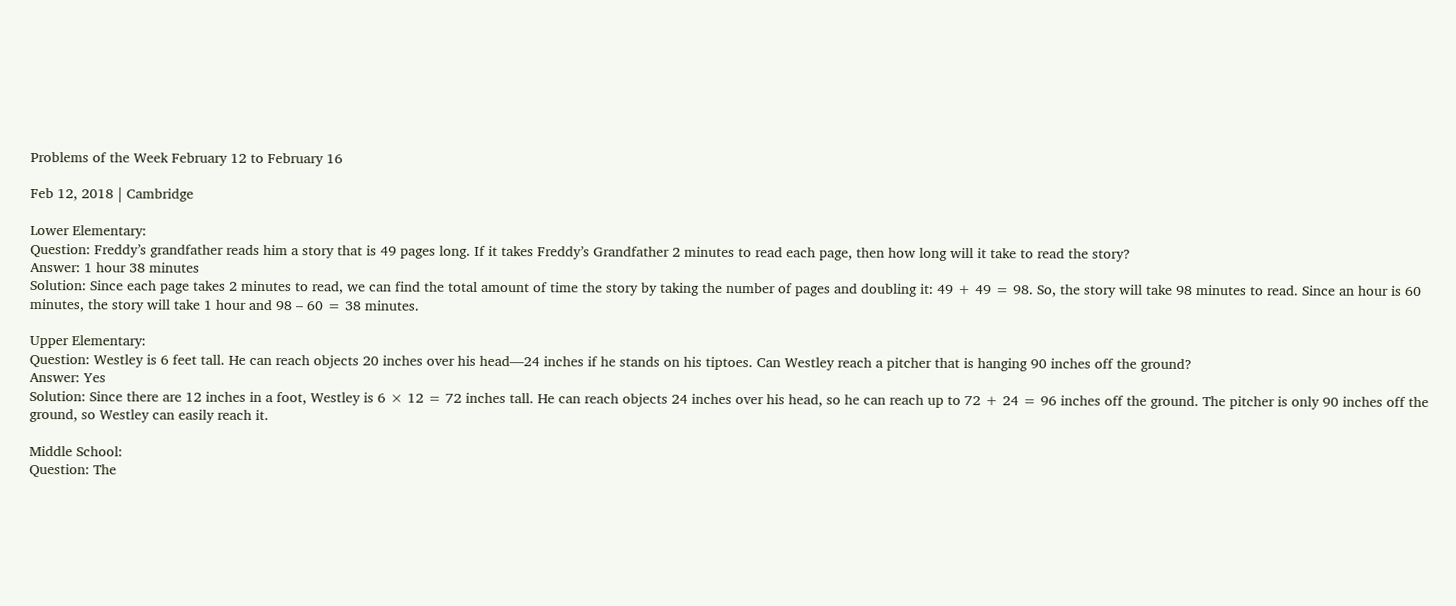Problems of the Week February 12 to February 16

Feb 12, 2018 | Cambridge

Lower Elementary:
Question: Freddy’s grandfather reads him a story that is 49 pages long. If it takes Freddy’s Grandfather 2 minutes to read each page, then how long will it take to read the story?
Answer: 1 hour 38 minutes
Solution: Since each page takes 2 minutes to read, we can find the total amount of time the story by taking the number of pages and doubling it: 49 + 49 = 98. So, the story will take 98 minutes to read. Since an hour is 60 minutes, the story will take 1 hour and 98 – 60 = 38 minutes.

Upper Elementary:
Question: Westley is 6 feet tall. He can reach objects 20 inches over his head—24 inches if he stands on his tiptoes. Can Westley reach a pitcher that is hanging 90 inches off the ground?
Answer: Yes
Solution: Since there are 12 inches in a foot, Westley is 6 × 12 = 72 inches tall. He can reach objects 24 inches over his head, so he can reach up to 72 + 24 = 96 inches off the ground. The pitcher is only 90 inches off the ground, so Westley can easily reach it.

Middle School:
Question: The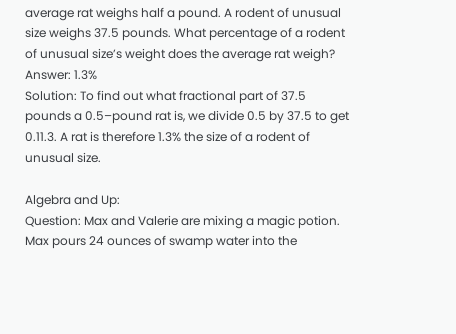average rat weighs half a pound. A rodent of unusual size weighs 37.5 pounds. What percentage of a rodent of unusual size’s weight does the average rat weigh?
Answer: 1.3%
Solution: To find out what fractional part of 37.5 pounds a 0.5–pound rat is, we divide 0.5 by 37.5 to get 0.11.3. A rat is therefore 1.3% the size of a rodent of unusual size.

Algebra and Up:
Question: Max and Valerie are mixing a magic potion. Max pours 24 ounces of swamp water into the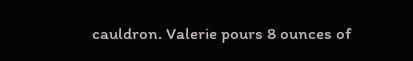cauldron. Valerie pours 8 ounces of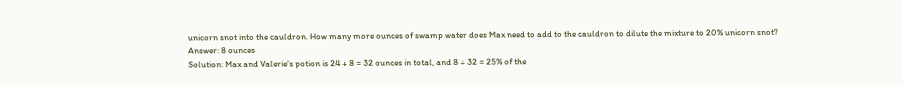unicorn snot into the cauldron. How many more ounces of swamp water does Max need to add to the cauldron to dilute the mixture to 20% unicorn snot?
Answer: 8 ounces
Solution: Max and Valerie’s potion is 24 + 8 = 32 ounces in total, and 8 ÷ 32 = 25% of the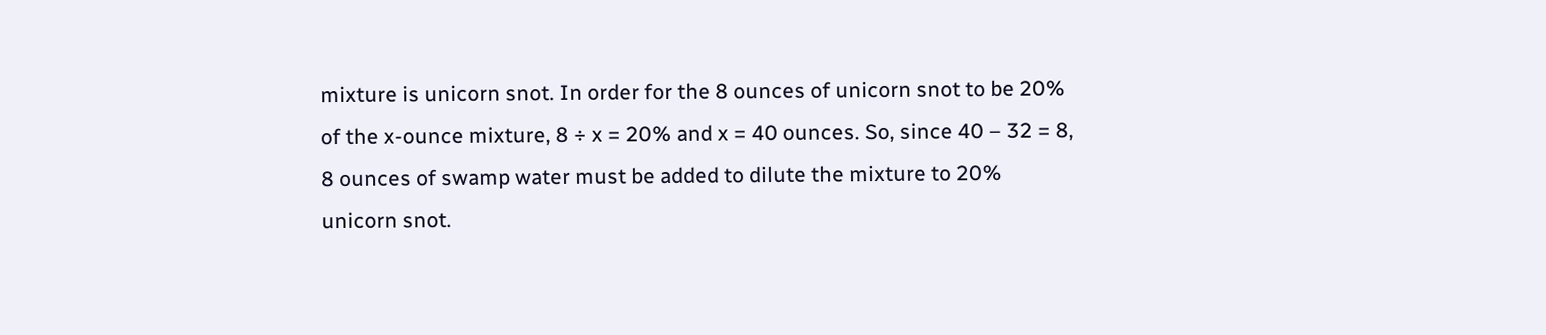mixture is unicorn snot. In order for the 8 ounces of unicorn snot to be 20% of the x-ounce mixture, 8 ÷ x = 20% and x = 40 ounces. So, since 40 – 32 = 8, 8 ounces of swamp water must be added to dilute the mixture to 20% unicorn snot.